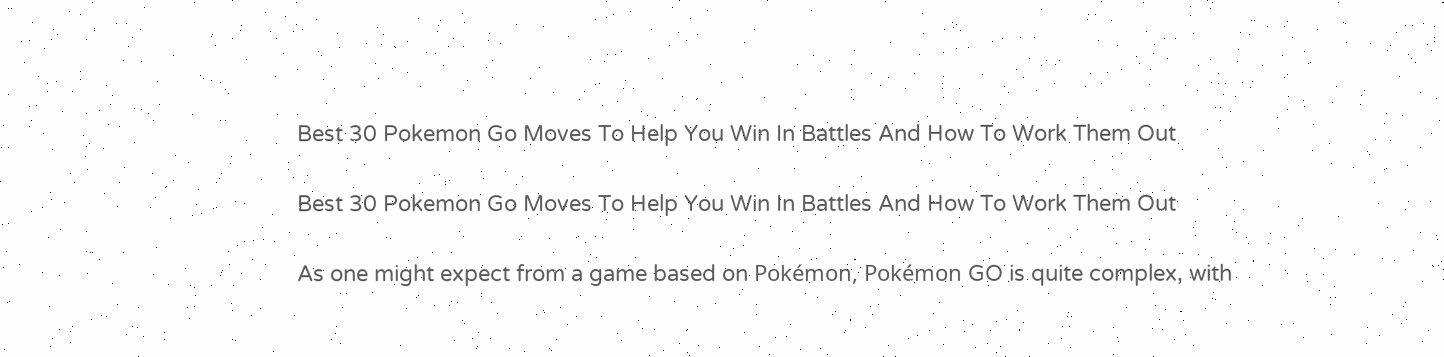Best 30 Pokemon Go Moves To Help You Win In Battles And How To Work Them Out

Best 30 Pokemon Go Moves To Help You Win In Battles And How To Work Them Out

As one might expect from a game based on Pokémon, Pokémon GO is quite complex, with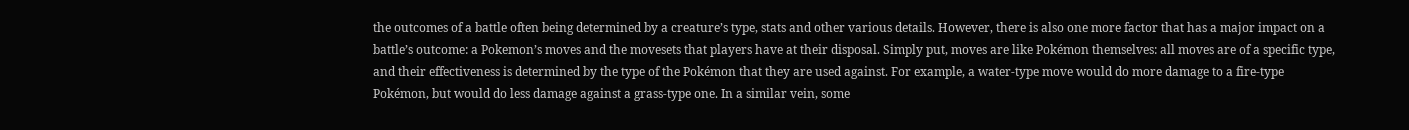the outcomes of a battle often being determined by a creature’s type, stats and other various details. However, there is also one more factor that has a major impact on a battle’s outcome: a Pokemon’s moves and the movesets that players have at their disposal. Simply put, moves are like Pokémon themselves: all moves are of a specific type, and their effectiveness is determined by the type of the Pokémon that they are used against. For example, a water-type move would do more damage to a fire-type Pokémon, but would do less damage against a grass-type one. In a similar vein, some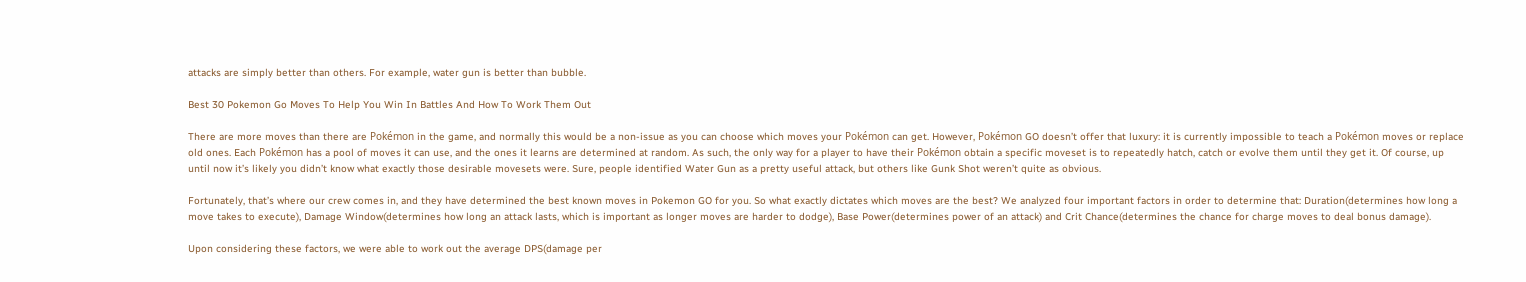attacks are simply better than others. For example, water gun is better than bubble.

Best 30 Pokemon Go Moves To Help You Win In Battles And How To Work Them Out

There are more moves than there are Pokémon in the game, and normally this would be a non-issue as you can choose which moves your Pokémon can get. However, Pokémon GO doesn’t offer that luxury: it is currently impossible to teach a Pokémon moves or replace old ones. Each Pokémon has a pool of moves it can use, and the ones it learns are determined at random. As such, the only way for a player to have their Pokémon obtain a specific moveset is to repeatedly hatch, catch or evolve them until they get it. Of course, up until now it’s likely you didn’t know what exactly those desirable movesets were. Sure, people identified Water Gun as a pretty useful attack, but others like Gunk Shot weren’t quite as obvious.

Fortunately, that’s where our crew comes in, and they have determined the best known moves in Pokemon GO for you. So what exactly dictates which moves are the best? We analyzed four important factors in order to determine that: Duration(determines how long a move takes to execute), Damage Window(determines how long an attack lasts, which is important as longer moves are harder to dodge), Base Power(determines power of an attack) and Crit Chance(determines the chance for charge moves to deal bonus damage).

Upon considering these factors, we were able to work out the average DPS(damage per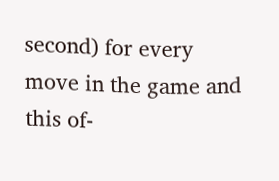second) for every move in the game and this of-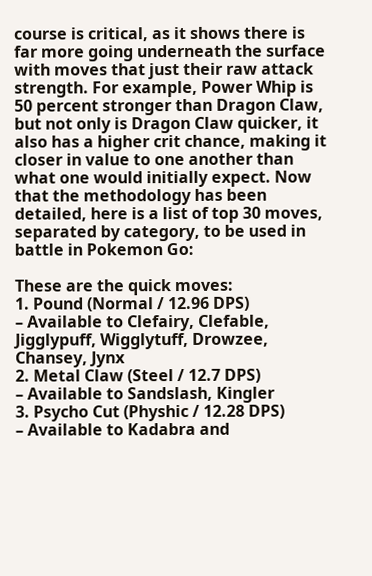course is critical, as it shows there is far more going underneath the surface with moves that just their raw attack strength. For example, Power Whip is 50 percent stronger than Dragon Claw, but not only is Dragon Claw quicker, it also has a higher crit chance, making it closer in value to one another than what one would initially expect. Now that the methodology has been detailed, here is a list of top 30 moves, separated by category, to be used in battle in Pokemon Go:

These are the quick moves:
1. Pound (Normal / 12.96 DPS)
– Available to Clefairy, Clefable, Jigglypuff, Wigglytuff, Drowzee, Chansey, Jynx
2. Metal Claw (Steel / 12.7 DPS)
– Available to Sandslash, Kingler
3. Psycho Cut (Physhic / 12.28 DPS)
– Available to Kadabra and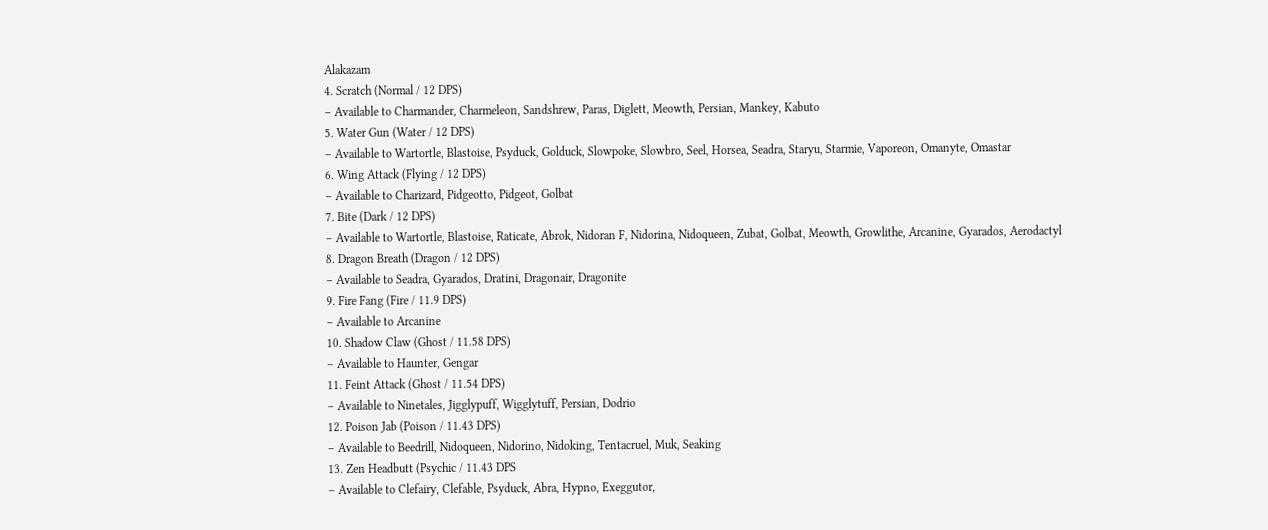Alakazam
4. Scratch (Normal / 12 DPS)
– Available to Charmander, Charmeleon, Sandshrew, Paras, Diglett, Meowth, Persian, Mankey, Kabuto
5. Water Gun (Water / 12 DPS)
– Available to Wartortle, Blastoise, Psyduck, Golduck, Slowpoke, Slowbro, Seel, Horsea, Seadra, Staryu, Starmie, Vaporeon, Omanyte, Omastar
6. Wing Attack (Flying / 12 DPS)
– Available to Charizard, Pidgeotto, Pidgeot, Golbat
7. Bite (Dark / 12 DPS)
– Available to Wartortle, Blastoise, Raticate, Abrok, Nidoran F, Nidorina, Nidoqueen, Zubat, Golbat, Meowth, Growlithe, Arcanine, Gyarados, Aerodactyl
8. Dragon Breath (Dragon / 12 DPS)
– Available to Seadra, Gyarados, Dratini, Dragonair, Dragonite
9. Fire Fang (Fire / 11.9 DPS)
– Available to Arcanine
10. Shadow Claw (Ghost / 11.58 DPS)
– Available to Haunter, Gengar
11. Feint Attack (Ghost / 11.54 DPS)
– Available to Ninetales, Jigglypuff, Wigglytuff, Persian, Dodrio
12. Poison Jab (Poison / 11.43 DPS)
– Available to Beedrill, Nidoqueen, Nidorino, Nidoking, Tentacruel, Muk, Seaking
13. Zen Headbutt (Psychic / 11.43 DPS
– Available to Clefairy, Clefable, Psyduck, Abra, Hypno, Exeggutor,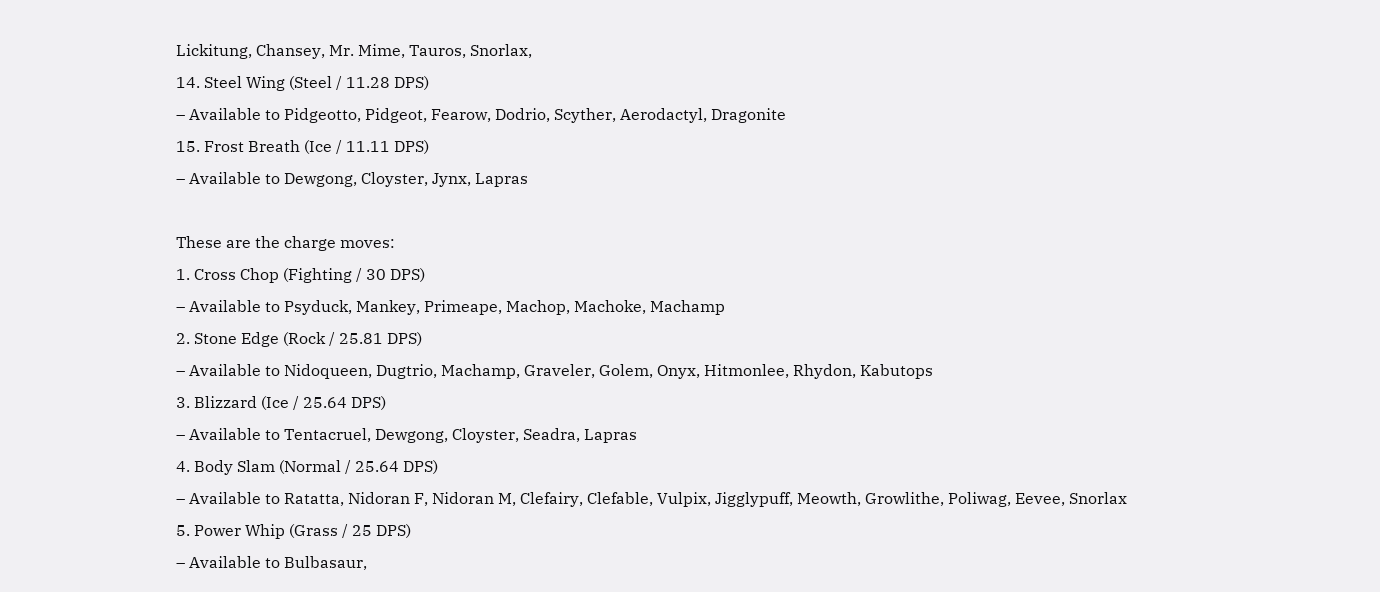Lickitung, Chansey, Mr. Mime, Tauros, Snorlax,
14. Steel Wing (Steel / 11.28 DPS)
– Available to Pidgeotto, Pidgeot, Fearow, Dodrio, Scyther, Aerodactyl, Dragonite
15. Frost Breath (Ice / 11.11 DPS)
– Available to Dewgong, Cloyster, Jynx, Lapras

These are the charge moves:
1. Cross Chop (Fighting / 30 DPS)
– Available to Psyduck, Mankey, Primeape, Machop, Machoke, Machamp
2. Stone Edge (Rock / 25.81 DPS)
– Available to Nidoqueen, Dugtrio, Machamp, Graveler, Golem, Onyx, Hitmonlee, Rhydon, Kabutops
3. Blizzard (Ice / 25.64 DPS)
– Available to Tentacruel, Dewgong, Cloyster, Seadra, Lapras
4. Body Slam (Normal / 25.64 DPS)
– Available to Ratatta, Nidoran F, Nidoran M, Clefairy, Clefable, Vulpix, Jigglypuff, Meowth, Growlithe, Poliwag, Eevee, Snorlax
5. Power Whip (Grass / 25 DPS)
– Available to Bulbasaur,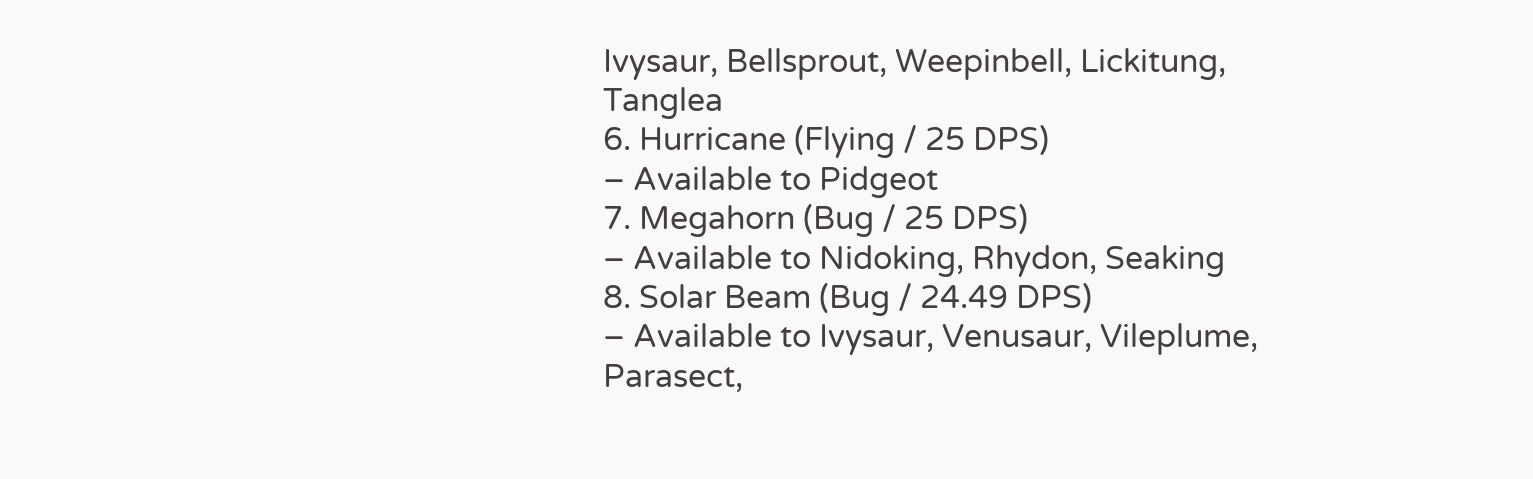Ivysaur, Bellsprout, Weepinbell, Lickitung, Tanglea
6. Hurricane (Flying / 25 DPS)
– Available to Pidgeot
7. Megahorn (Bug / 25 DPS)
– Available to Nidoking, Rhydon, Seaking
8. Solar Beam (Bug / 24.49 DPS)
– Available to Ivysaur, Venusaur, Vileplume, Parasect,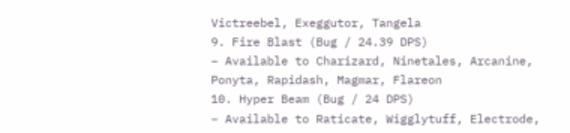Victreebel, Exeggutor, Tangela
9. Fire Blast (Bug / 24.39 DPS)
– Available to Charizard, Ninetales, Arcanine, Ponyta, Rapidash, Magmar, Flareon
10. Hyper Beam (Bug / 24 DPS)
– Available to Raticate, Wigglytuff, Electrode,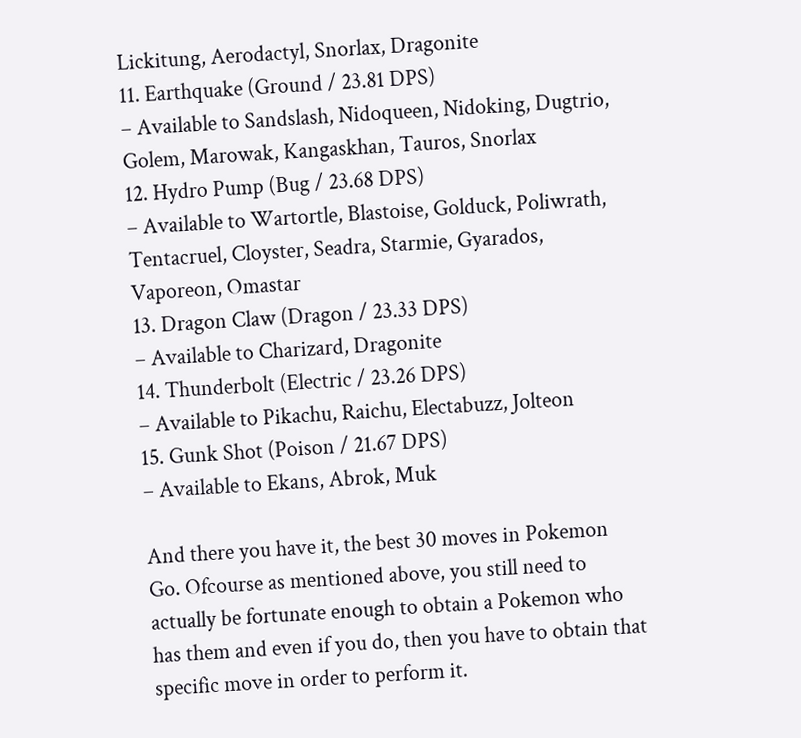Lickitung, Aerodactyl, Snorlax, Dragonite
11. Earthquake (Ground / 23.81 DPS)
– Available to Sandslash, Nidoqueen, Nidoking, Dugtrio, Golem, Marowak, Kangaskhan, Tauros, Snorlax
12. Hydro Pump (Bug / 23.68 DPS)
– Available to Wartortle, Blastoise, Golduck, Poliwrath, Tentacruel, Cloyster, Seadra, Starmie, Gyarados, Vaporeon, Omastar
13. Dragon Claw (Dragon / 23.33 DPS)
– Available to Charizard, Dragonite
14. Thunderbolt (Electric / 23.26 DPS)
– Available to Pikachu, Raichu, Electabuzz, Jolteon
15. Gunk Shot (Poison / 21.67 DPS)
– Available to Ekans, Abrok, Muk

And there you have it, the best 30 moves in Pokemon Go. Ofcourse as mentioned above, you still need to actually be fortunate enough to obtain a Pokemon who has them and even if you do, then you have to obtain that specific move in order to perform it.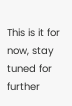This is it for now, stay tuned for further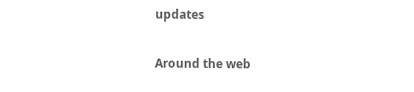updates

Around the web